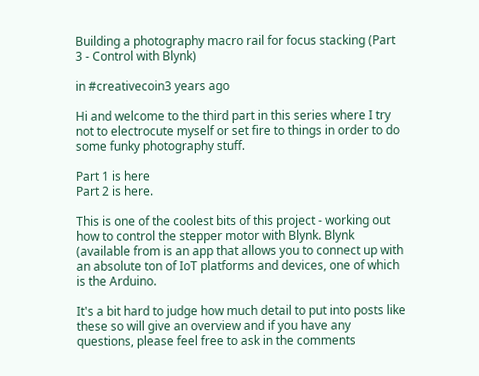Building a photography macro rail for focus stacking (Part 3 - Control with Blynk)

in #creativecoin3 years ago

Hi and welcome to the third part in this series where I try not to electrocute myself or set fire to things in order to do some funky photography stuff.

Part 1 is here
Part 2 is here.

This is one of the coolest bits of this project - working out how to control the stepper motor with Blynk. Blynk (available from is an app that allows you to connect up with an absolute ton of IoT platforms and devices, one of which is the Arduino.

It's a bit hard to judge how much detail to put into posts like these so will give an overview and if you have any questions, please feel free to ask in the comments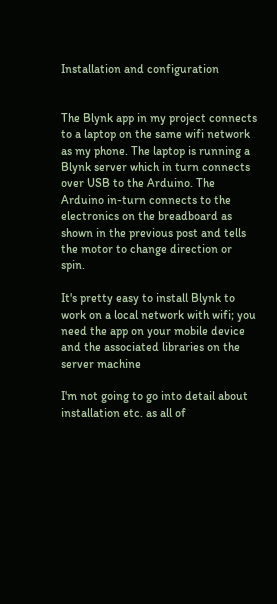Installation and configuration


The Blynk app in my project connects to a laptop on the same wifi network as my phone. The laptop is running a Blynk server which in turn connects over USB to the Arduino. The Arduino in-turn connects to the electronics on the breadboard as shown in the previous post and tells the motor to change direction or spin.

It's pretty easy to install Blynk to work on a local network with wifi; you need the app on your mobile device and the associated libraries on the server machine

I'm not going to go into detail about installation etc. as all of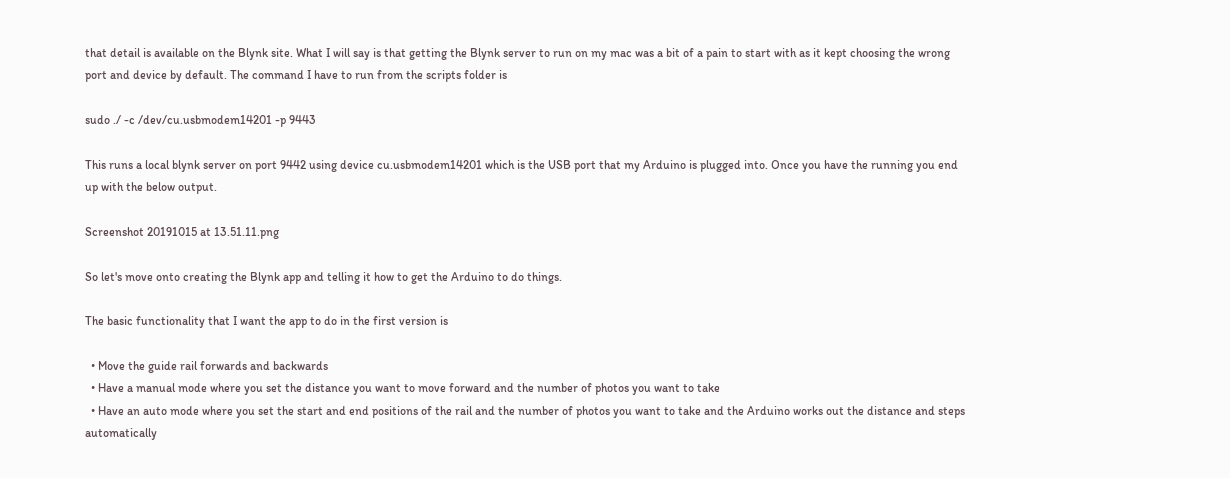that detail is available on the Blynk site. What I will say is that getting the Blynk server to run on my mac was a bit of a pain to start with as it kept choosing the wrong port and device by default. The command I have to run from the scripts folder is

sudo ./ -c /dev/cu.usbmodem14201 -p 9443

This runs a local blynk server on port 9442 using device cu.usbmodem14201 which is the USB port that my Arduino is plugged into. Once you have the running you end up with the below output.

Screenshot 20191015 at 13.51.11.png

So let's move onto creating the Blynk app and telling it how to get the Arduino to do things.

The basic functionality that I want the app to do in the first version is

  • Move the guide rail forwards and backwards
  • Have a manual mode where you set the distance you want to move forward and the number of photos you want to take
  • Have an auto mode where you set the start and end positions of the rail and the number of photos you want to take and the Arduino works out the distance and steps automatically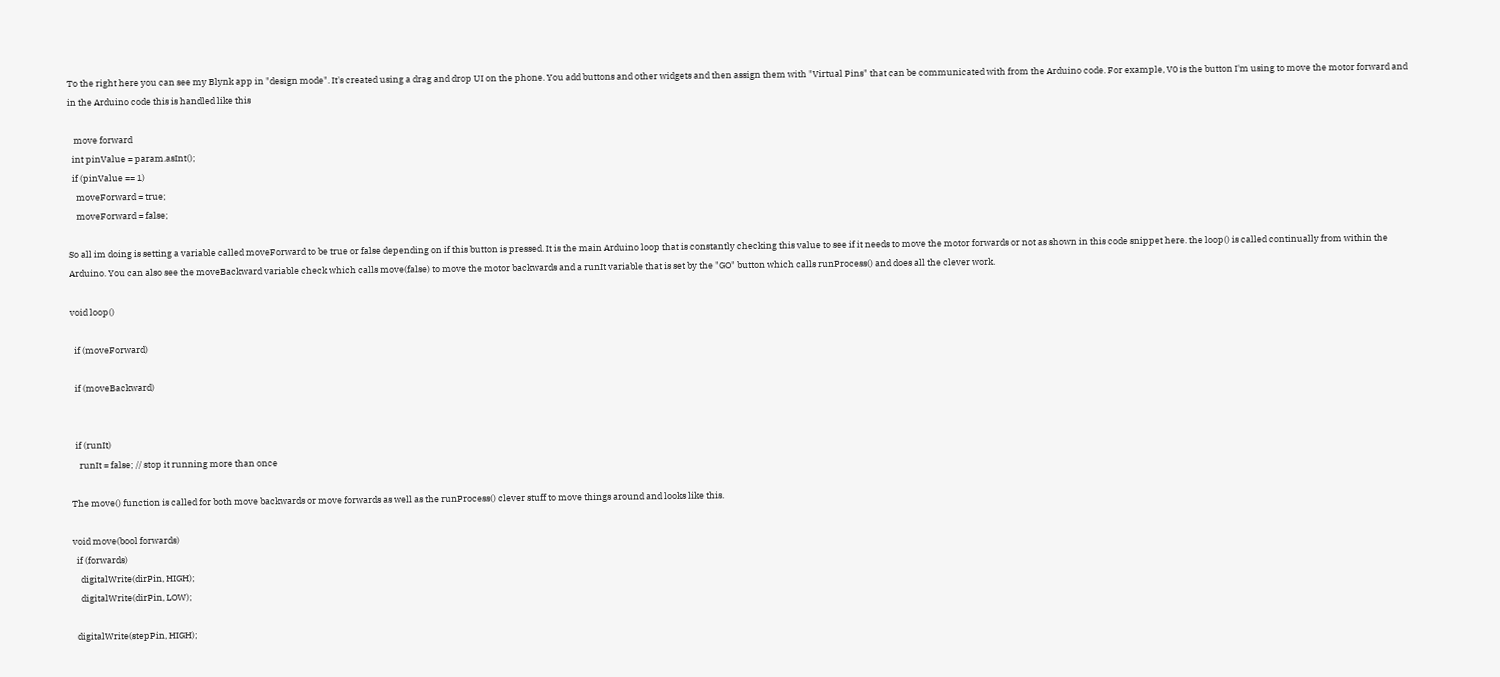To the right here you can see my Blynk app in "design mode". It's created using a drag and drop UI on the phone. You add buttons and other widgets and then assign them with "Virtual Pins" that can be communicated with from the Arduino code. For example, V0 is the button I'm using to move the motor forward and in the Arduino code this is handled like this

   move forward
  int pinValue = param.asInt();
  if (pinValue == 1)
    moveForward = true;
    moveForward = false;

So all im doing is setting a variable called moveForward to be true or false depending on if this button is pressed. It is the main Arduino loop that is constantly checking this value to see if it needs to move the motor forwards or not as shown in this code snippet here. the loop() is called continually from within the Arduino. You can also see the moveBackward variable check which calls move(false) to move the motor backwards and a runIt variable that is set by the "GO" button which calls runProcess() and does all the clever work.

void loop()

  if (moveForward)

  if (moveBackward)


  if (runIt)
    runIt = false; // stop it running more than once

The move() function is called for both move backwards or move forwards as well as the runProcess() clever stuff to move things around and looks like this.

void move(bool forwards)
  if (forwards)
    digitalWrite(dirPin, HIGH);
    digitalWrite(dirPin, LOW);

  digitalWrite(stepPin, HIGH);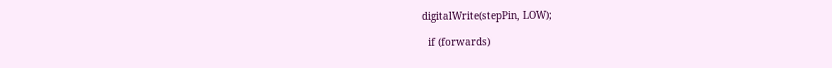digitalWrite(stepPin, LOW);

  if (forwards)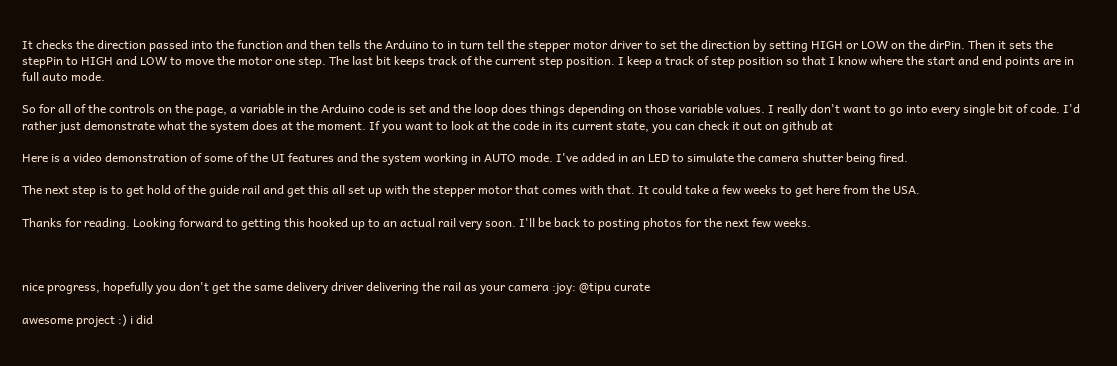It checks the direction passed into the function and then tells the Arduino to in turn tell the stepper motor driver to set the direction by setting HIGH or LOW on the dirPin. Then it sets the stepPin to HIGH and LOW to move the motor one step. The last bit keeps track of the current step position. I keep a track of step position so that I know where the start and end points are in full auto mode.

So for all of the controls on the page, a variable in the Arduino code is set and the loop does things depending on those variable values. I really don't want to go into every single bit of code. I'd rather just demonstrate what the system does at the moment. If you want to look at the code in its current state, you can check it out on github at

Here is a video demonstration of some of the UI features and the system working in AUTO mode. I've added in an LED to simulate the camera shutter being fired.

The next step is to get hold of the guide rail and get this all set up with the stepper motor that comes with that. It could take a few weeks to get here from the USA.

Thanks for reading. Looking forward to getting this hooked up to an actual rail very soon. I'll be back to posting photos for the next few weeks.



nice progress, hopefully you don't get the same delivery driver delivering the rail as your camera :joy: @tipu curate

awesome project :) i did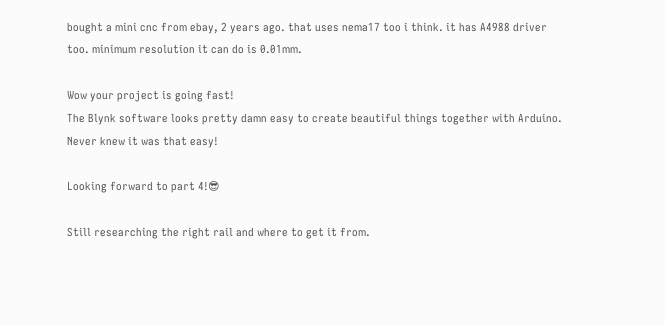bought a mini cnc from ebay, 2 years ago. that uses nema17 too i think. it has A4988 driver too. minimum resolution it can do is 0.01mm.

Wow your project is going fast!
The Blynk software looks pretty damn easy to create beautiful things together with Arduino. Never knew it was that easy!

Looking forward to part 4!😎

Still researching the right rail and where to get it from.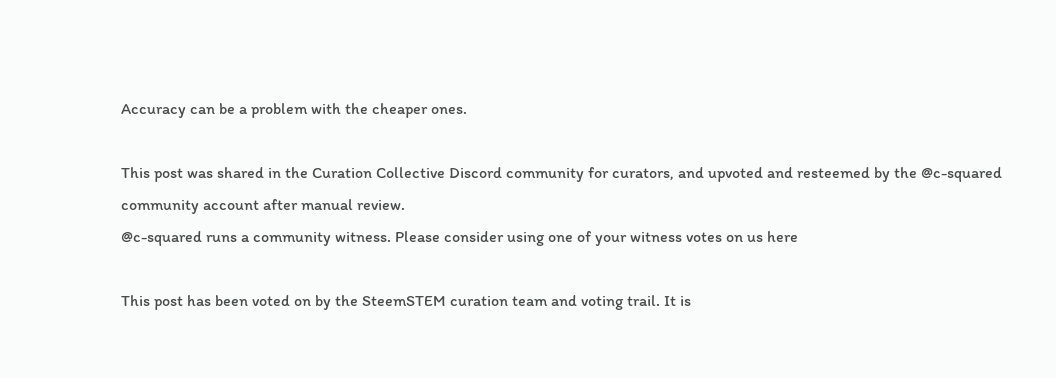Accuracy can be a problem with the cheaper ones.

This post was shared in the Curation Collective Discord community for curators, and upvoted and resteemed by the @c-squared community account after manual review.
@c-squared runs a community witness. Please consider using one of your witness votes on us here

This post has been voted on by the SteemSTEM curation team and voting trail. It is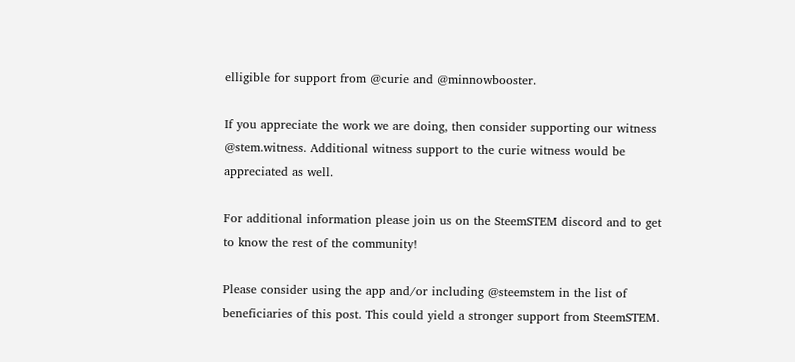elligible for support from @curie and @minnowbooster.

If you appreciate the work we are doing, then consider supporting our witness @stem.witness. Additional witness support to the curie witness would be appreciated as well.

For additional information please join us on the SteemSTEM discord and to get to know the rest of the community!

Please consider using the app and/or including @steemstem in the list of beneficiaries of this post. This could yield a stronger support from SteemSTEM.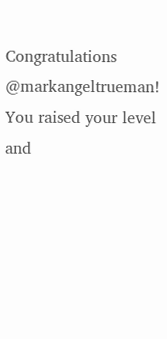Congratulations @markangeltrueman!
You raised your level and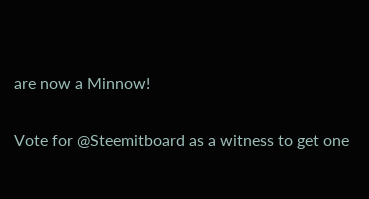are now a Minnow!

Vote for @Steemitboard as a witness to get one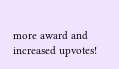more award and increased upvotes!